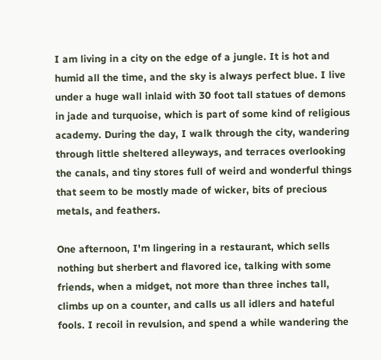I am living in a city on the edge of a jungle. It is hot and humid all the time, and the sky is always perfect blue. I live under a huge wall inlaid with 30 foot tall statues of demons in jade and turquoise, which is part of some kind of religious academy. During the day, I walk through the city, wandering through little sheltered alleyways, and terraces overlooking the canals, and tiny stores full of weird and wonderful things that seem to be mostly made of wicker, bits of precious metals, and feathers.

One afternoon, I'm lingering in a restaurant, which sells nothing but sherbert and flavored ice, talking with some friends, when a midget, not more than three inches tall, climbs up on a counter, and calls us all idlers and hateful fools. I recoil in revulsion, and spend a while wandering the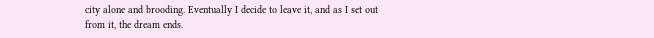city alone and brooding. Eventually I decide to leave it, and as I set out from it, the dream ends.